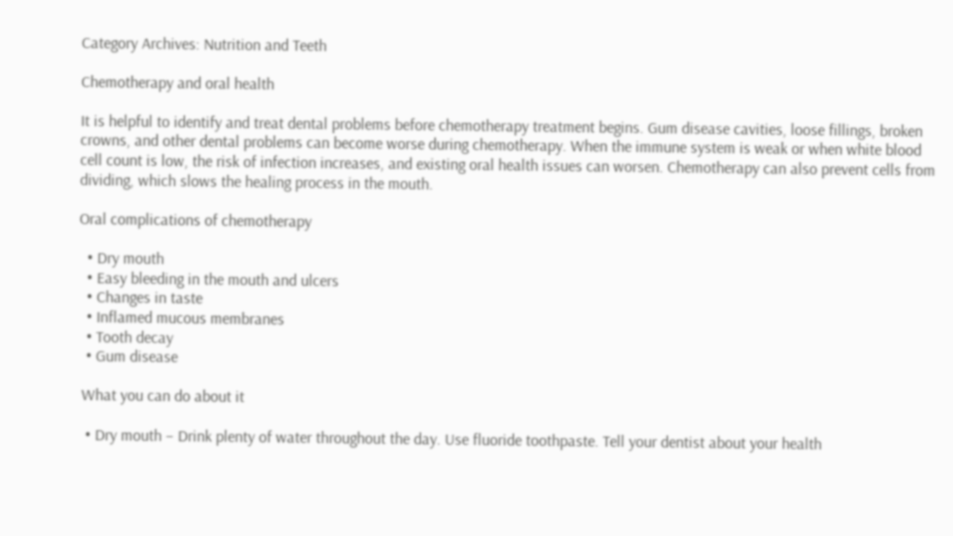Category Archives: Nutrition and Teeth

Chemotherapy and oral health

It is helpful to identify and treat dental problems before chemotherapy treatment begins. Gum disease cavities, loose fillings, broken crowns, and other dental problems can become worse during chemotherapy. When the immune system is weak or when white blood cell count is low, the risk of infection increases, and existing oral health issues can worsen. Chemotherapy can also prevent cells from dividing, which slows the healing process in the mouth.

Oral complications of chemotherapy

  • Dry mouth
  • Easy bleeding in the mouth and ulcers
  • Changes in taste
  • Inflamed mucous membranes
  • Tooth decay
  • Gum disease

 What you can do about it

  • Dry mouth – Drink plenty of water throughout the day. Use fluoride toothpaste. Tell your dentist about your health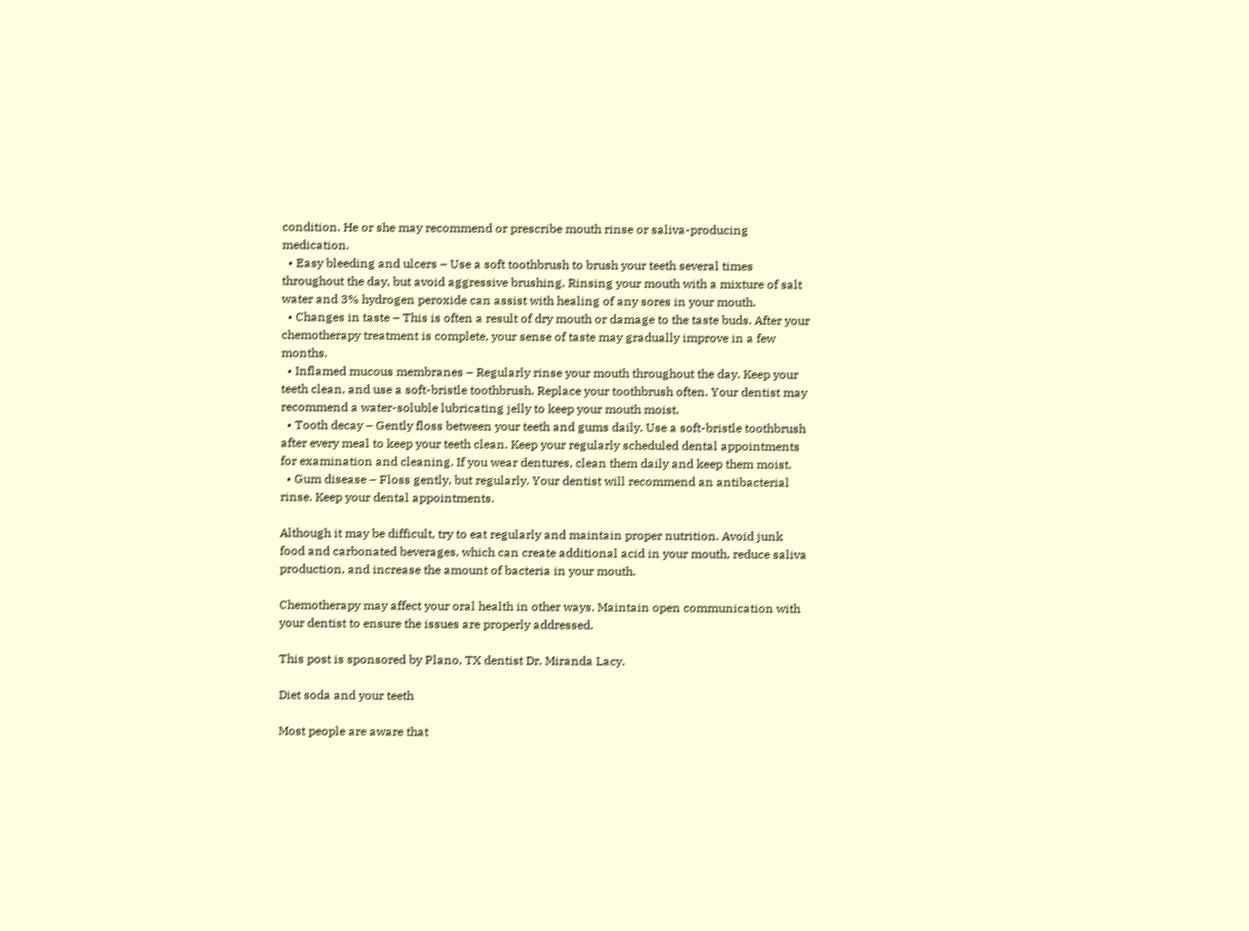condition. He or she may recommend or prescribe mouth rinse or saliva-producing medication.
  • Easy bleeding and ulcers – Use a soft toothbrush to brush your teeth several times throughout the day, but avoid aggressive brushing. Rinsing your mouth with a mixture of salt water and 3% hydrogen peroxide can assist with healing of any sores in your mouth.
  • Changes in taste – This is often a result of dry mouth or damage to the taste buds. After your chemotherapy treatment is complete, your sense of taste may gradually improve in a few months.
  • Inflamed mucous membranes – Regularly rinse your mouth throughout the day. Keep your teeth clean, and use a soft-bristle toothbrush. Replace your toothbrush often. Your dentist may recommend a water-soluble lubricating jelly to keep your mouth moist.
  • Tooth decay – Gently floss between your teeth and gums daily. Use a soft-bristle toothbrush after every meal to keep your teeth clean. Keep your regularly scheduled dental appointments for examination and cleaning. If you wear dentures, clean them daily and keep them moist.
  • Gum disease – Floss gently, but regularly. Your dentist will recommend an antibacterial rinse. Keep your dental appointments.

Although it may be difficult, try to eat regularly and maintain proper nutrition. Avoid junk food and carbonated beverages, which can create additional acid in your mouth, reduce saliva production, and increase the amount of bacteria in your mouth.

Chemotherapy may affect your oral health in other ways. Maintain open communication with your dentist to ensure the issues are properly addressed.

This post is sponsored by Plano, TX dentist Dr. Miranda Lacy.

Diet soda and your teeth

Most people are aware that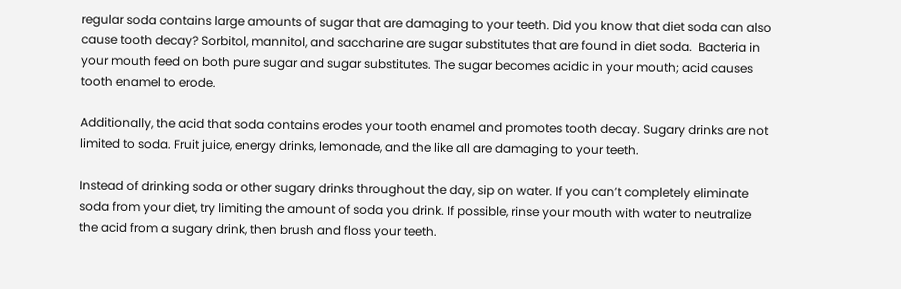regular soda contains large amounts of sugar that are damaging to your teeth. Did you know that diet soda can also cause tooth decay? Sorbitol, mannitol, and saccharine are sugar substitutes that are found in diet soda.  Bacteria in your mouth feed on both pure sugar and sugar substitutes. The sugar becomes acidic in your mouth; acid causes tooth enamel to erode.

Additionally, the acid that soda contains erodes your tooth enamel and promotes tooth decay. Sugary drinks are not limited to soda. Fruit juice, energy drinks, lemonade, and the like all are damaging to your teeth.

Instead of drinking soda or other sugary drinks throughout the day, sip on water. If you can’t completely eliminate soda from your diet, try limiting the amount of soda you drink. If possible, rinse your mouth with water to neutralize the acid from a sugary drink, then brush and floss your teeth.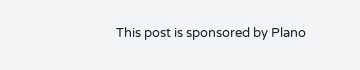This post is sponsored by Plano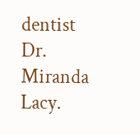dentist Dr. Miranda Lacy.